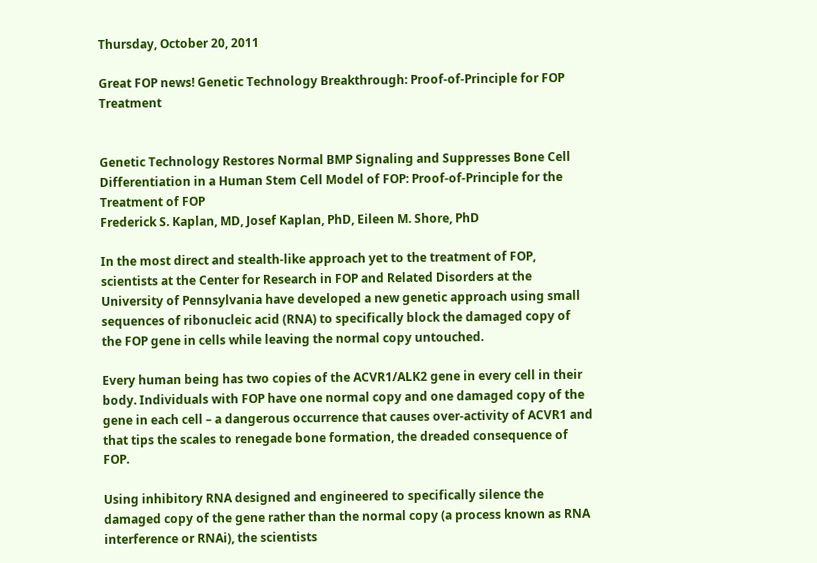Thursday, October 20, 2011

Great FOP news! Genetic Technology Breakthrough: Proof-of-Principle for FOP Treatment


Genetic Technology Restores Normal BMP Signaling and Suppresses Bone Cell Differentiation in a Human Stem Cell Model of FOP: Proof-of-Principle for the Treatment of FOP
Frederick S. Kaplan, MD, Josef Kaplan, PhD, Eileen M. Shore, PhD

In the most direct and stealth-like approach yet to the treatment of FOP, scientists at the Center for Research in FOP and Related Disorders at the University of Pennsylvania have developed a new genetic approach using small sequences of ribonucleic acid (RNA) to specifically block the damaged copy of the FOP gene in cells while leaving the normal copy untouched.

Every human being has two copies of the ACVR1/ALK2 gene in every cell in their body. Individuals with FOP have one normal copy and one damaged copy of the gene in each cell – a dangerous occurrence that causes over-activity of ACVR1 and that tips the scales to renegade bone formation, the dreaded consequence of FOP.

Using inhibitory RNA designed and engineered to specifically silence the damaged copy of the gene rather than the normal copy (a process known as RNA interference or RNAi), the scientists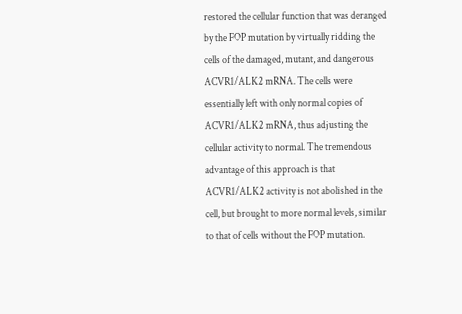restored the cellular function that was deranged by the FOP mutation by virtually ridding the cells of the damaged, mutant, and dangerous ACVR1/ALK2 mRNA. The cells were essentially left with only normal copies of ACVR1/ALK2 mRNA, thus adjusting the cellular activity to normal. The tremendous advantage of this approach is that ACVR1/ALK2 activity is not abolished in the cell, but brought to more normal levels, similar to that of cells without the FOP mutation.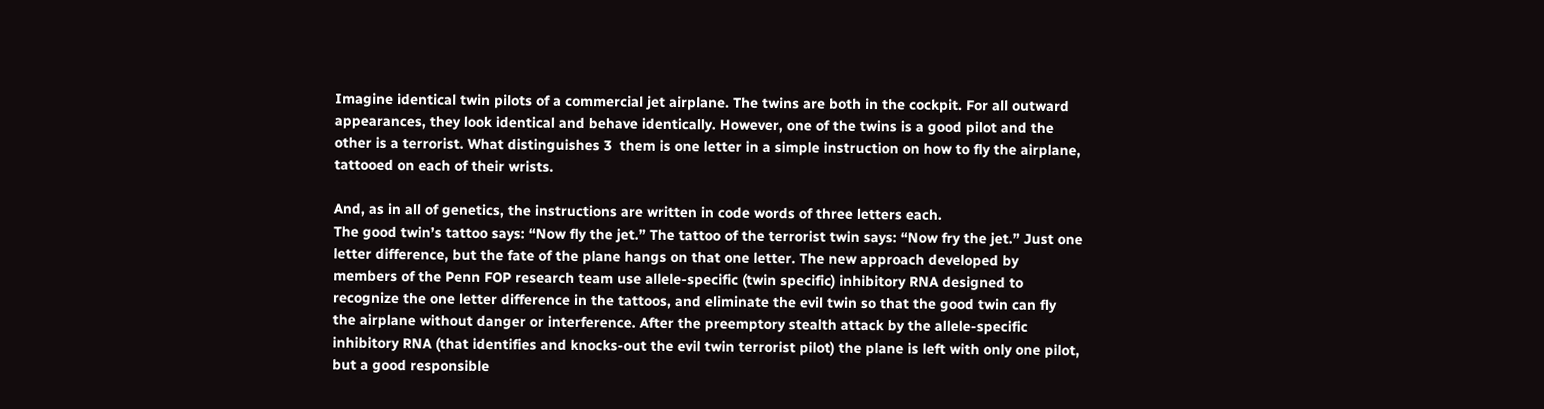Imagine identical twin pilots of a commercial jet airplane. The twins are both in the cockpit. For all outward appearances, they look identical and behave identically. However, one of the twins is a good pilot and the other is a terrorist. What distinguishes 3  them is one letter in a simple instruction on how to fly the airplane, tattooed on each of their wrists.

And, as in all of genetics, the instructions are written in code words of three letters each.
The good twin’s tattoo says: “Now fly the jet.” The tattoo of the terrorist twin says: “Now fry the jet.” Just one letter difference, but the fate of the plane hangs on that one letter. The new approach developed by members of the Penn FOP research team use allele-specific (twin specific) inhibitory RNA designed to recognize the one letter difference in the tattoos, and eliminate the evil twin so that the good twin can fly the airplane without danger or interference. After the preemptory stealth attack by the allele-specific inhibitory RNA (that identifies and knocks-out the evil twin terrorist pilot) the plane is left with only one pilot, but a good responsible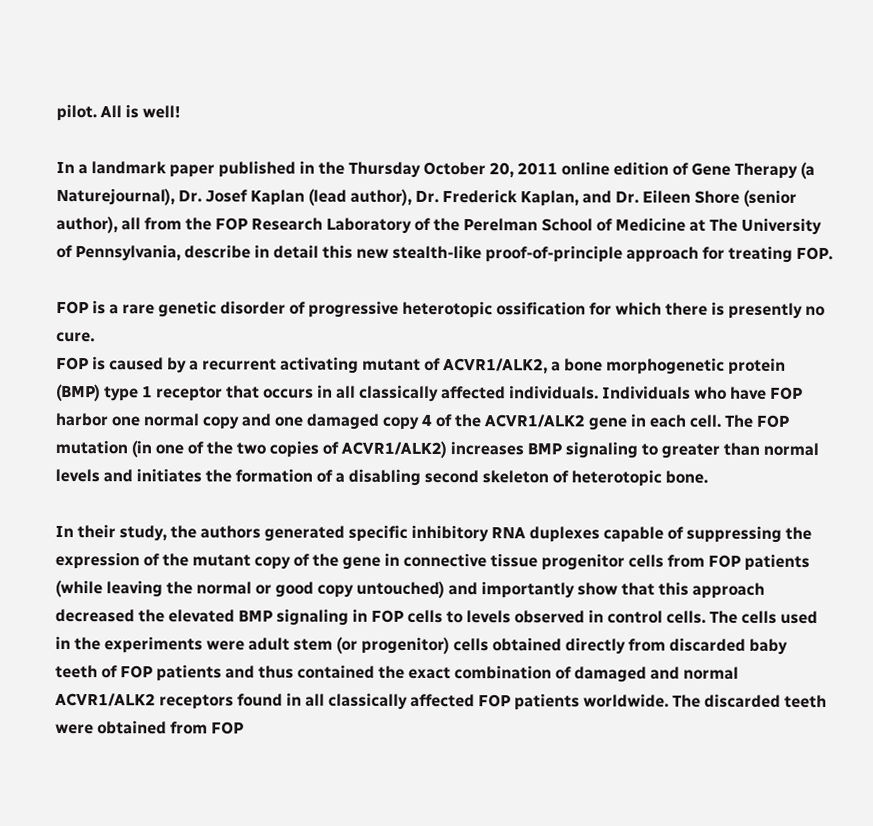pilot. All is well!

In a landmark paper published in the Thursday October 20, 2011 online edition of Gene Therapy (a Naturejournal), Dr. Josef Kaplan (lead author), Dr. Frederick Kaplan, and Dr. Eileen Shore (senior author), all from the FOP Research Laboratory of the Perelman School of Medicine at The University of Pennsylvania, describe in detail this new stealth-like proof-of-principle approach for treating FOP.

FOP is a rare genetic disorder of progressive heterotopic ossification for which there is presently no cure.
FOP is caused by a recurrent activating mutant of ACVR1/ALK2, a bone morphogenetic protein (BMP) type 1 receptor that occurs in all classically affected individuals. Individuals who have FOP harbor one normal copy and one damaged copy 4 of the ACVR1/ALK2 gene in each cell. The FOP mutation (in one of the two copies of ACVR1/ALK2) increases BMP signaling to greater than normal levels and initiates the formation of a disabling second skeleton of heterotopic bone.

In their study, the authors generated specific inhibitory RNA duplexes capable of suppressing the expression of the mutant copy of the gene in connective tissue progenitor cells from FOP patients (while leaving the normal or good copy untouched) and importantly show that this approach decreased the elevated BMP signaling in FOP cells to levels observed in control cells. The cells used in the experiments were adult stem (or progenitor) cells obtained directly from discarded baby teeth of FOP patients and thus contained the exact combination of damaged and normal ACVR1/ALK2 receptors found in all classically affected FOP patients worldwide. The discarded teeth were obtained from FOP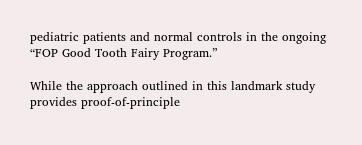pediatric patients and normal controls in the ongoing “FOP Good Tooth Fairy Program.”

While the approach outlined in this landmark study provides proof-of-principle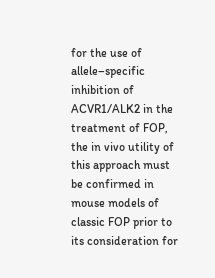for the use of allele–specific inhibition of ACVR1/ALK2 in the treatment of FOP, the in vivo utility of this approach must be confirmed in mouse models of classic FOP prior to its consideration for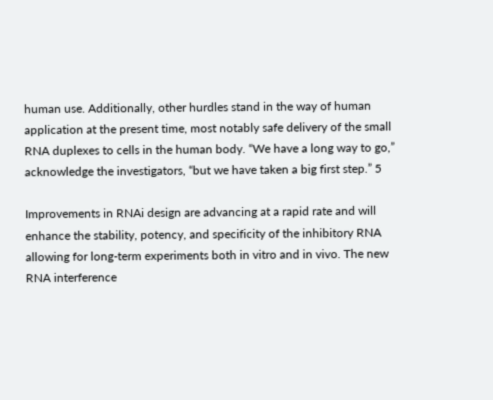human use. Additionally, other hurdles stand in the way of human application at the present time, most notably safe delivery of the small RNA duplexes to cells in the human body. “We have a long way to go,” acknowledge the investigators, “but we have taken a big first step.” 5

Improvements in RNAi design are advancing at a rapid rate and will enhance the stability, potency, and specificity of the inhibitory RNA allowing for long-term experiments both in vitro and in vivo. The new RNA interference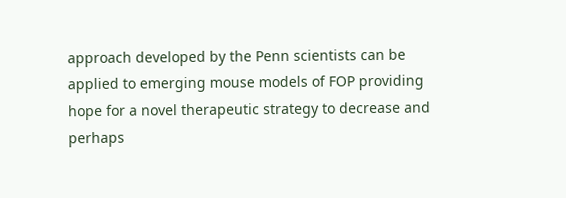approach developed by the Penn scientists can be applied to emerging mouse models of FOP providing hope for a novel therapeutic strategy to decrease and perhaps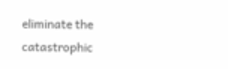eliminate the catastrophic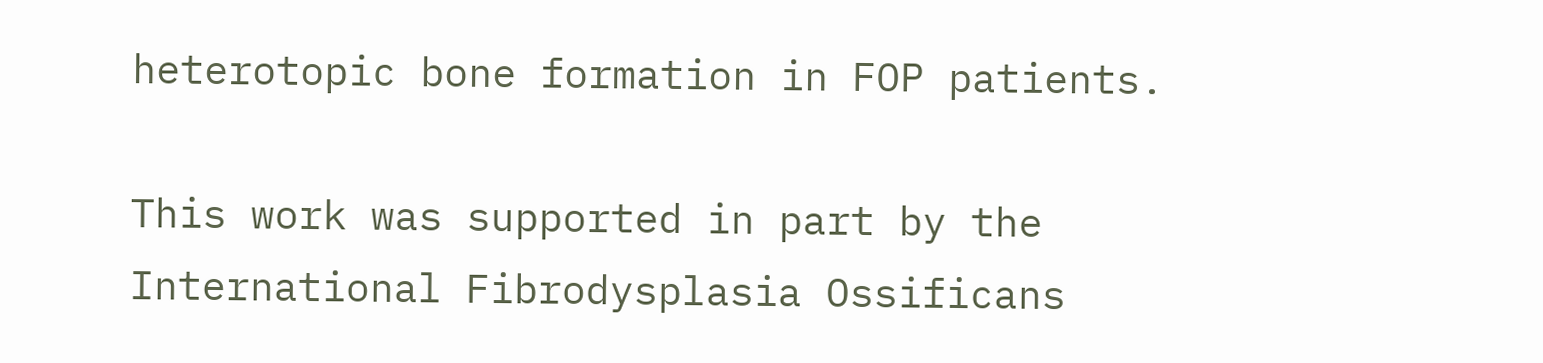heterotopic bone formation in FOP patients.

This work was supported in part by the International Fibrodysplasia Ossificans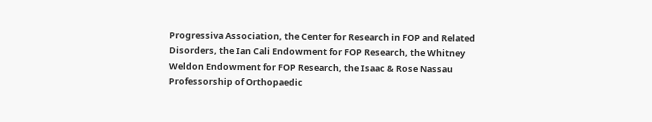Progressiva Association, the Center for Research in FOP and Related Disorders, the Ian Cali Endowment for FOP Research, the Whitney Weldon Endowment for FOP Research, the Isaac & Rose Nassau Professorship of Orthopaedic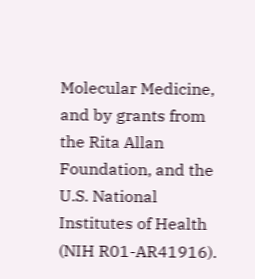Molecular Medicine, and by grants from the Rita Allan Foundation, and the U.S. National Institutes of Health (NIH R01-AR41916).